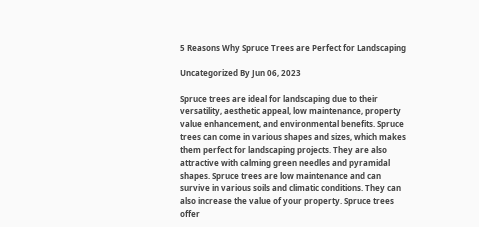5 Reasons Why Spruce Trees are Perfect for Landscaping

Uncategorized By Jun 06, 2023

Spruce trees are ideal for landscaping due to their versatility, aesthetic appeal, low maintenance, property value enhancement, and environmental benefits. Spruce trees can come in various shapes and sizes, which makes them perfect for landscaping projects. They are also attractive with calming green needles and pyramidal shapes. Spruce trees are low maintenance and can survive in various soils and climatic conditions. They can also increase the value of your property. Spruce trees offer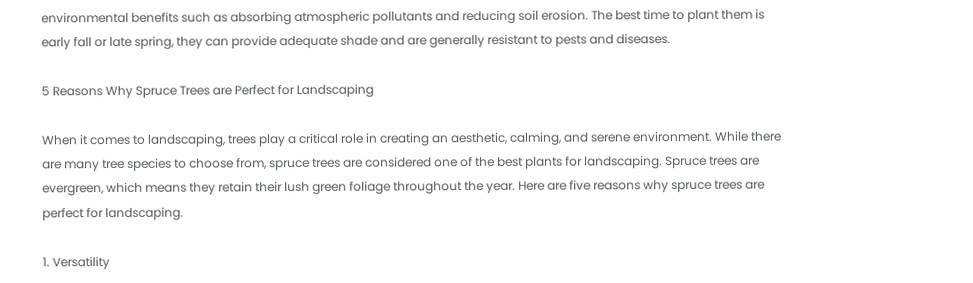environmental benefits such as absorbing atmospheric pollutants and reducing soil erosion. The best time to plant them is early fall or late spring, they can provide adequate shade and are generally resistant to pests and diseases.

5 Reasons Why Spruce Trees are Perfect for Landscaping

When it comes to landscaping, trees play a critical role in creating an aesthetic, calming, and serene environment. While there are many tree species to choose from, spruce trees are considered one of the best plants for landscaping. Spruce trees are evergreen, which means they retain their lush green foliage throughout the year. Here are five reasons why spruce trees are perfect for landscaping.

1. Versatility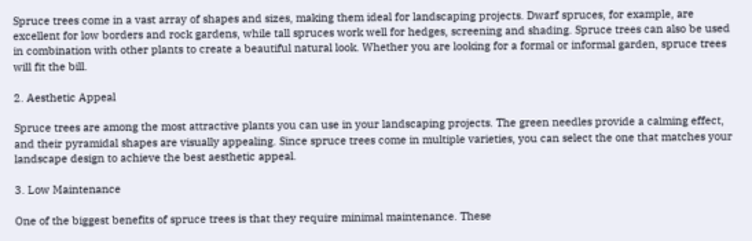Spruce trees come in a vast array of shapes and sizes, making them ideal for landscaping projects. Dwarf spruces, for example, are excellent for low borders and rock gardens, while tall spruces work well for hedges, screening and shading. Spruce trees can also be used in combination with other plants to create a beautiful natural look. Whether you are looking for a formal or informal garden, spruce trees will fit the bill.

2. Aesthetic Appeal

Spruce trees are among the most attractive plants you can use in your landscaping projects. The green needles provide a calming effect, and their pyramidal shapes are visually appealing. Since spruce trees come in multiple varieties, you can select the one that matches your landscape design to achieve the best aesthetic appeal.

3. Low Maintenance

One of the biggest benefits of spruce trees is that they require minimal maintenance. These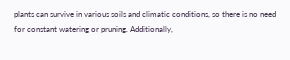plants can survive in various soils and climatic conditions, so there is no need for constant watering or pruning. Additionally,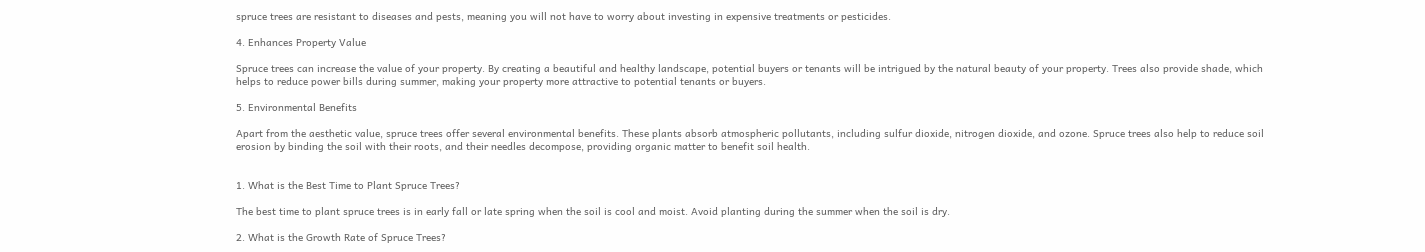spruce trees are resistant to diseases and pests, meaning you will not have to worry about investing in expensive treatments or pesticides.

4. Enhances Property Value

Spruce trees can increase the value of your property. By creating a beautiful and healthy landscape, potential buyers or tenants will be intrigued by the natural beauty of your property. Trees also provide shade, which helps to reduce power bills during summer, making your property more attractive to potential tenants or buyers.

5. Environmental Benefits

Apart from the aesthetic value, spruce trees offer several environmental benefits. These plants absorb atmospheric pollutants, including sulfur dioxide, nitrogen dioxide, and ozone. Spruce trees also help to reduce soil erosion by binding the soil with their roots, and their needles decompose, providing organic matter to benefit soil health.


1. What is the Best Time to Plant Spruce Trees?

The best time to plant spruce trees is in early fall or late spring when the soil is cool and moist. Avoid planting during the summer when the soil is dry.

2. What is the Growth Rate of Spruce Trees?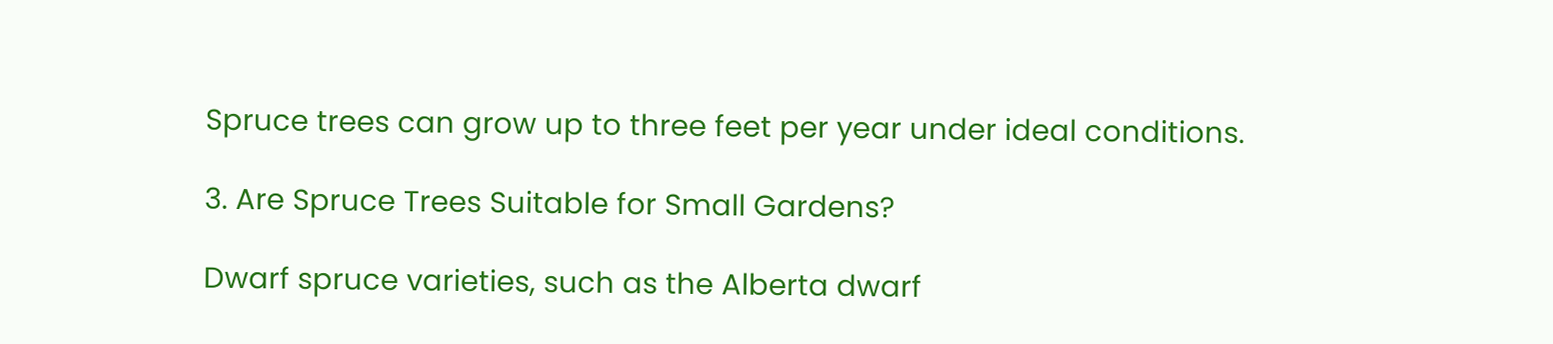Spruce trees can grow up to three feet per year under ideal conditions.

3. Are Spruce Trees Suitable for Small Gardens?

Dwarf spruce varieties, such as the Alberta dwarf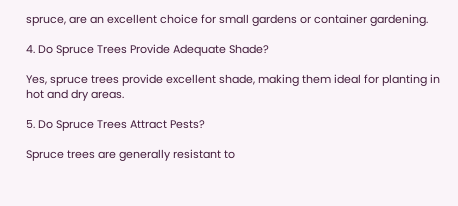spruce, are an excellent choice for small gardens or container gardening.

4. Do Spruce Trees Provide Adequate Shade?

Yes, spruce trees provide excellent shade, making them ideal for planting in hot and dry areas.

5. Do Spruce Trees Attract Pests?

Spruce trees are generally resistant to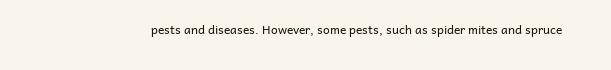pests and diseases. However, some pests, such as spider mites and spruce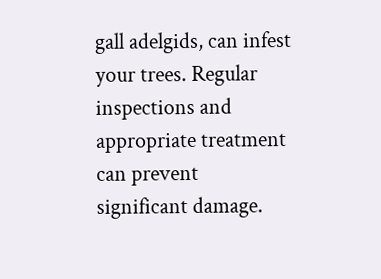gall adelgids, can infest your trees. Regular inspections and appropriate treatment can prevent significant damage.